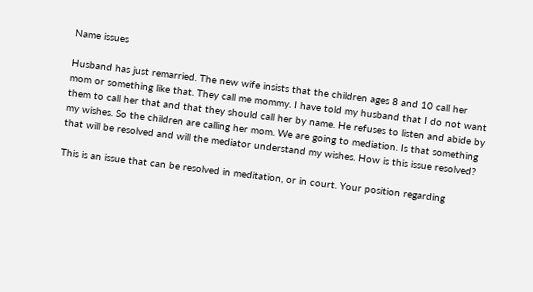Name issues

Husband has just remarried. The new wife insists that the children ages 8 and 10 call her mom or something like that. They call me mommy. I have told my husband that I do not want them to call her that and that they should call her by name. He refuses to listen and abide by my wishes. So the children are calling her mom. We are going to mediation. Is that something that will be resolved and will the mediator understand my wishes. How is this issue resolved?

This is an issue that can be resolved in meditation, or in court. Your position regarding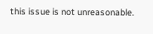this issue is not unreasonable.